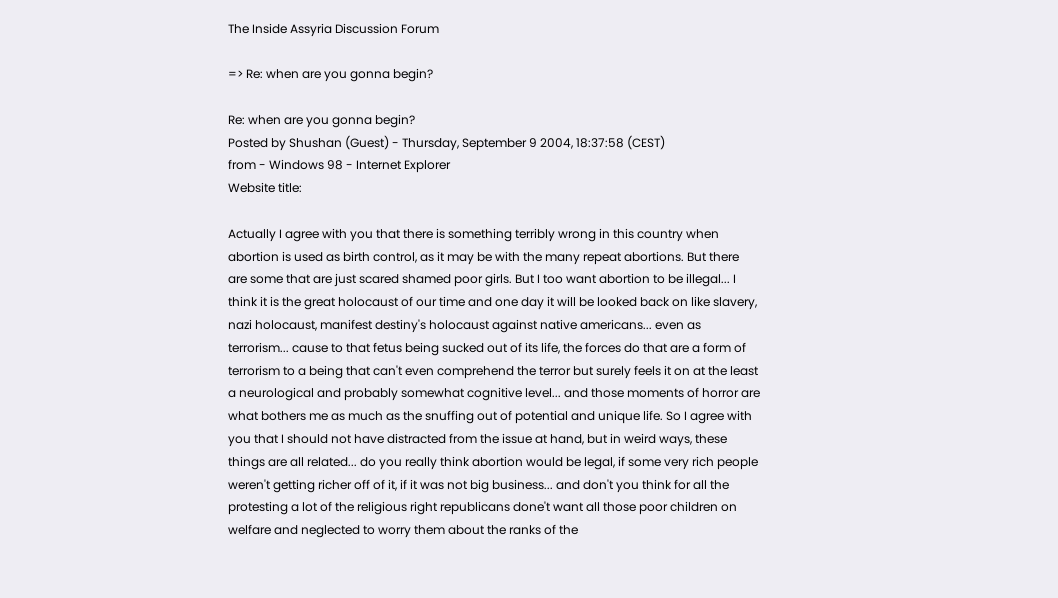The Inside Assyria Discussion Forum

=> Re: when are you gonna begin?

Re: when are you gonna begin?
Posted by Shushan (Guest) - Thursday, September 9 2004, 18:37:58 (CEST)
from - Windows 98 - Internet Explorer
Website title:

Actually I agree with you that there is something terribly wrong in this country when abortion is used as birth control, as it may be with the many repeat abortions. But there are some that are just scared shamed poor girls. But I too want abortion to be illegal... I think it is the great holocaust of our time and one day it will be looked back on like slavery, nazi holocaust, manifest destiny's holocaust against native americans... even as terrorism... cause to that fetus being sucked out of its life, the forces do that are a form of terrorism to a being that can't even comprehend the terror but surely feels it on at the least a neurological and probably somewhat cognitive level... and those moments of horror are what bothers me as much as the snuffing out of potential and unique life. So I agree with you that I should not have distracted from the issue at hand, but in weird ways, these things are all related... do you really think abortion would be legal, if some very rich people weren't getting richer off of it, if it was not big business... and don't you think for all the protesting a lot of the religious right republicans done't want all those poor children on welfare and neglected to worry them about the ranks of the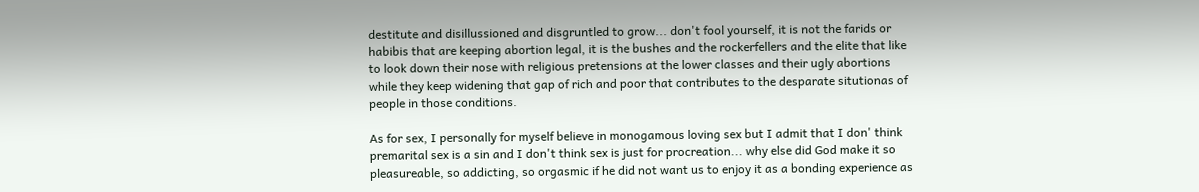destitute and disillussioned and disgruntled to grow... don't fool yourself, it is not the farids or habibis that are keeping abortion legal, it is the bushes and the rockerfellers and the elite that like to look down their nose with religious pretensions at the lower classes and their ugly abortions while they keep widening that gap of rich and poor that contributes to the desparate situtionas of people in those conditions.

As for sex, I personally for myself believe in monogamous loving sex but I admit that I don' think premarital sex is a sin and I don't think sex is just for procreation... why else did God make it so pleasureable, so addicting, so orgasmic if he did not want us to enjoy it as a bonding experience as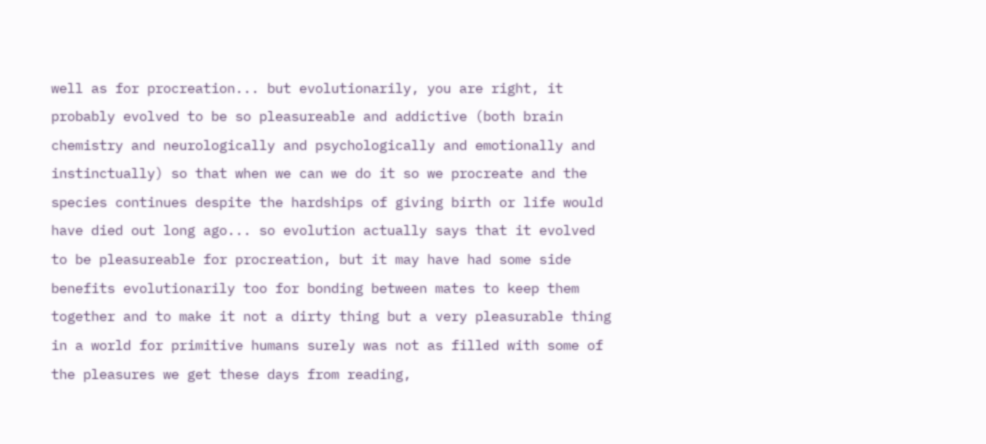well as for procreation... but evolutionarily, you are right, it probably evolved to be so pleasureable and addictive (both brain chemistry and neurologically and psychologically and emotionally and instinctually) so that when we can we do it so we procreate and the species continues despite the hardships of giving birth or life would have died out long ago... so evolution actually says that it evolved to be pleasureable for procreation, but it may have had some side benefits evolutionarily too for bonding between mates to keep them together and to make it not a dirty thing but a very pleasurable thing in a world for primitive humans surely was not as filled with some of the pleasures we get these days from reading,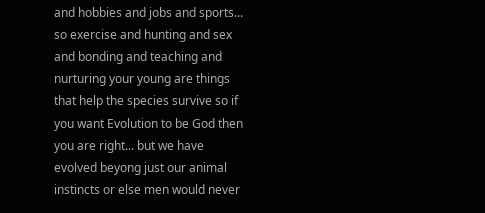and hobbies and jobs and sports... so exercise and hunting and sex and bonding and teaching and nurturing your young are things that help the species survive so if you want Evolution to be God then you are right... but we have evolved beyong just our animal instincts or else men would never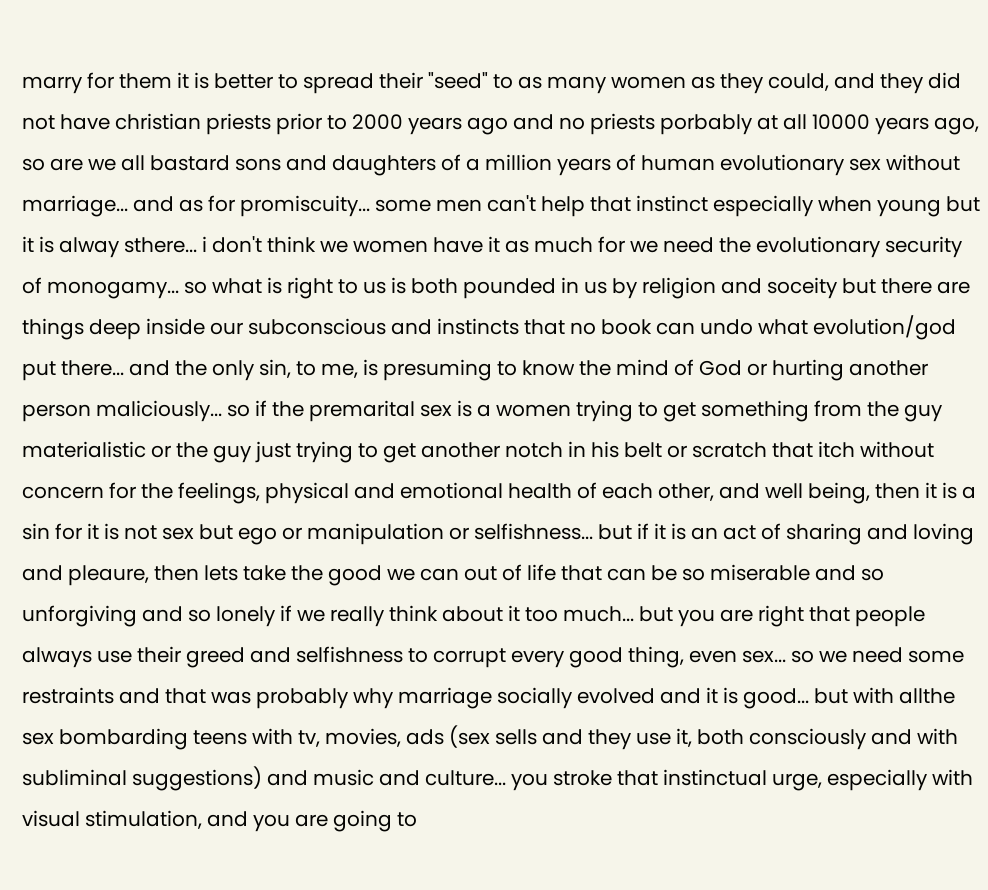marry for them it is better to spread their "seed" to as many women as they could, and they did not have christian priests prior to 2000 years ago and no priests porbably at all 10000 years ago, so are we all bastard sons and daughters of a million years of human evolutionary sex without marriage... and as for promiscuity... some men can't help that instinct especially when young but it is alway sthere... i don't think we women have it as much for we need the evolutionary security of monogamy... so what is right to us is both pounded in us by religion and soceity but there are things deep inside our subconscious and instincts that no book can undo what evolution/god put there... and the only sin, to me, is presuming to know the mind of God or hurting another person maliciously... so if the premarital sex is a women trying to get something from the guy materialistic or the guy just trying to get another notch in his belt or scratch that itch without concern for the feelings, physical and emotional health of each other, and well being, then it is a sin for it is not sex but ego or manipulation or selfishness... but if it is an act of sharing and loving and pleaure, then lets take the good we can out of life that can be so miserable and so unforgiving and so lonely if we really think about it too much... but you are right that people always use their greed and selfishness to corrupt every good thing, even sex... so we need some restraints and that was probably why marriage socially evolved and it is good... but with allthe sex bombarding teens with tv, movies, ads (sex sells and they use it, both consciously and with subliminal suggestions) and music and culture... you stroke that instinctual urge, especially with visual stimulation, and you are going to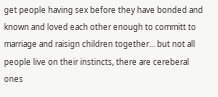get people having sex before they have bonded and known and loved each other enough to committ to marriage and raisign children together... but not all people live on their instincts, there are cereberal ones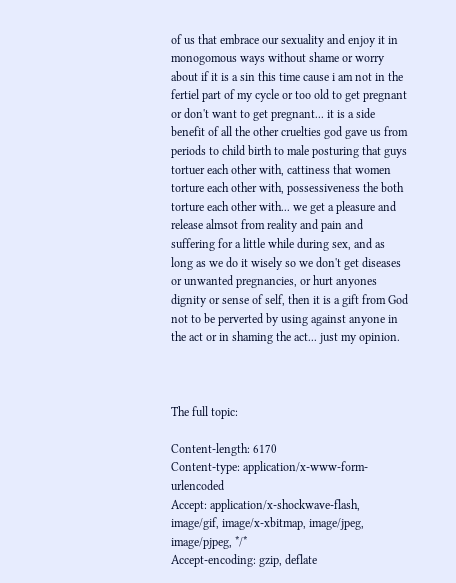of us that embrace our sexuality and enjoy it in monogomous ways without shame or worry about if it is a sin this time cause i am not in the fertiel part of my cycle or too old to get pregnant or don't want to get pregnant... it is a side benefit of all the other cruelties god gave us from periods to child birth to male posturing that guys tortuer each other with, cattiness that women torture each other with, possessiveness the both torture each other with... we get a pleasure and release almsot from reality and pain and suffering for a little while during sex, and as long as we do it wisely so we don't get diseases or unwanted pregnancies, or hurt anyones dignity or sense of self, then it is a gift from God not to be perverted by using against anyone in the act or in shaming the act... just my opinion.



The full topic:

Content-length: 6170
Content-type: application/x-www-form-urlencoded
Accept: application/x-shockwave-flash, image/gif, image/x-xbitmap, image/jpeg, image/pjpeg, */*
Accept-encoding: gzip, deflate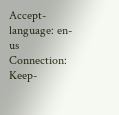Accept-language: en-us
Connection: Keep-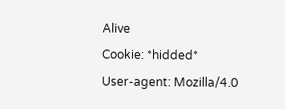Alive
Cookie: *hidded*
User-agent: Mozilla/4.0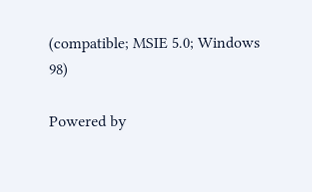(compatible; MSIE 5.0; Windows 98)

Powered by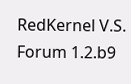RedKernel V.S. Forum 1.2.b9